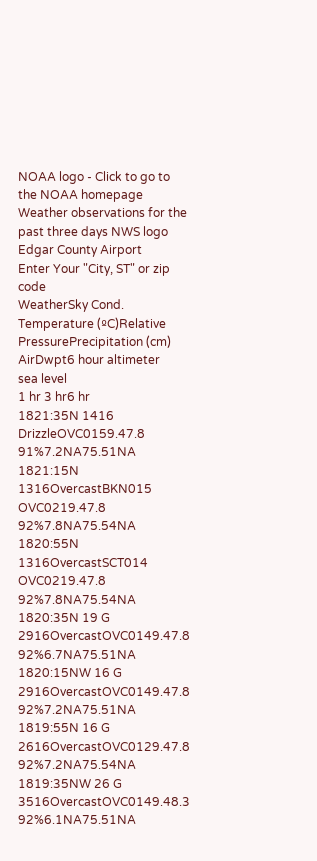NOAA logo - Click to go to the NOAA homepage Weather observations for the past three days NWS logo
Edgar County Airport
Enter Your "City, ST" or zip code
WeatherSky Cond. Temperature (ºC)Relative
PressurePrecipitation (cm)
AirDwpt6 hour altimeter
sea level
1 hr 3 hr6 hr
1821:35N 1416 DrizzleOVC0159.47.8 91%7.2NA75.51NA
1821:15N 1316OvercastBKN015 OVC0219.47.8 92%7.8NA75.54NA
1820:55N 1316OvercastSCT014 OVC0219.47.8 92%7.8NA75.54NA
1820:35N 19 G 2916OvercastOVC0149.47.8 92%6.7NA75.51NA
1820:15NW 16 G 2916OvercastOVC0149.47.8 92%7.2NA75.51NA
1819:55N 16 G 2616OvercastOVC0129.47.8 92%7.2NA75.54NA
1819:35NW 26 G 3516OvercastOVC0149.48.3 92%6.1NA75.51NA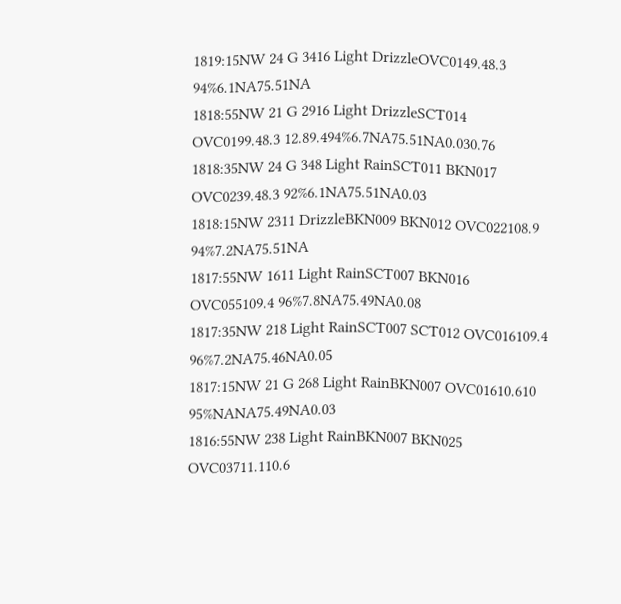1819:15NW 24 G 3416 Light DrizzleOVC0149.48.3 94%6.1NA75.51NA
1818:55NW 21 G 2916 Light DrizzleSCT014 OVC0199.48.3 12.89.494%6.7NA75.51NA0.030.76
1818:35NW 24 G 348 Light RainSCT011 BKN017 OVC0239.48.3 92%6.1NA75.51NA0.03
1818:15NW 2311 DrizzleBKN009 BKN012 OVC022108.9 94%7.2NA75.51NA
1817:55NW 1611 Light RainSCT007 BKN016 OVC055109.4 96%7.8NA75.49NA0.08
1817:35NW 218 Light RainSCT007 SCT012 OVC016109.4 96%7.2NA75.46NA0.05
1817:15NW 21 G 268 Light RainBKN007 OVC01610.610 95%NANA75.49NA0.03
1816:55NW 238 Light RainBKN007 BKN025 OVC03711.110.6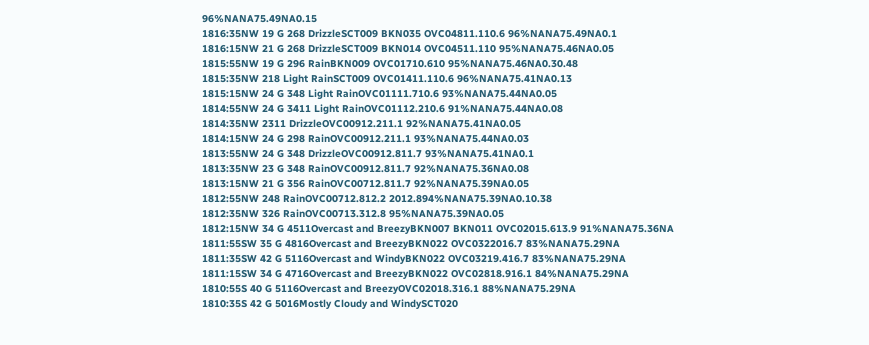96%NANA75.49NA0.15
1816:35NW 19 G 268 DrizzleSCT009 BKN035 OVC04811.110.6 96%NANA75.49NA0.1
1816:15NW 21 G 268 DrizzleSCT009 BKN014 OVC04511.110 95%NANA75.46NA0.05
1815:55NW 19 G 296 RainBKN009 OVC01710.610 95%NANA75.46NA0.30.48
1815:35NW 218 Light RainSCT009 OVC01411.110.6 96%NANA75.41NA0.13
1815:15NW 24 G 348 Light RainOVC01111.710.6 93%NANA75.44NA0.05
1814:55NW 24 G 3411 Light RainOVC01112.210.6 91%NANA75.44NA0.08
1814:35NW 2311 DrizzleOVC00912.211.1 92%NANA75.41NA0.05
1814:15NW 24 G 298 RainOVC00912.211.1 93%NANA75.44NA0.03
1813:55NW 24 G 348 DrizzleOVC00912.811.7 93%NANA75.41NA0.1
1813:35NW 23 G 348 RainOVC00912.811.7 92%NANA75.36NA0.08
1813:15NW 21 G 356 RainOVC00712.811.7 92%NANA75.39NA0.05
1812:55NW 248 RainOVC00712.812.2 2012.894%NANA75.39NA0.10.38
1812:35NW 326 RainOVC00713.312.8 95%NANA75.39NA0.05
1812:15NW 34 G 4511Overcast and BreezyBKN007 BKN011 OVC02015.613.9 91%NANA75.36NA
1811:55SW 35 G 4816Overcast and BreezyBKN022 OVC0322016.7 83%NANA75.29NA
1811:35SW 42 G 5116Overcast and WindyBKN022 OVC03219.416.7 83%NANA75.29NA
1811:15SW 34 G 4716Overcast and BreezyBKN022 OVC02818.916.1 84%NANA75.29NA
1810:55S 40 G 5116Overcast and BreezyOVC02018.316.1 88%NANA75.29NA
1810:35S 42 G 5016Mostly Cloudy and WindySCT020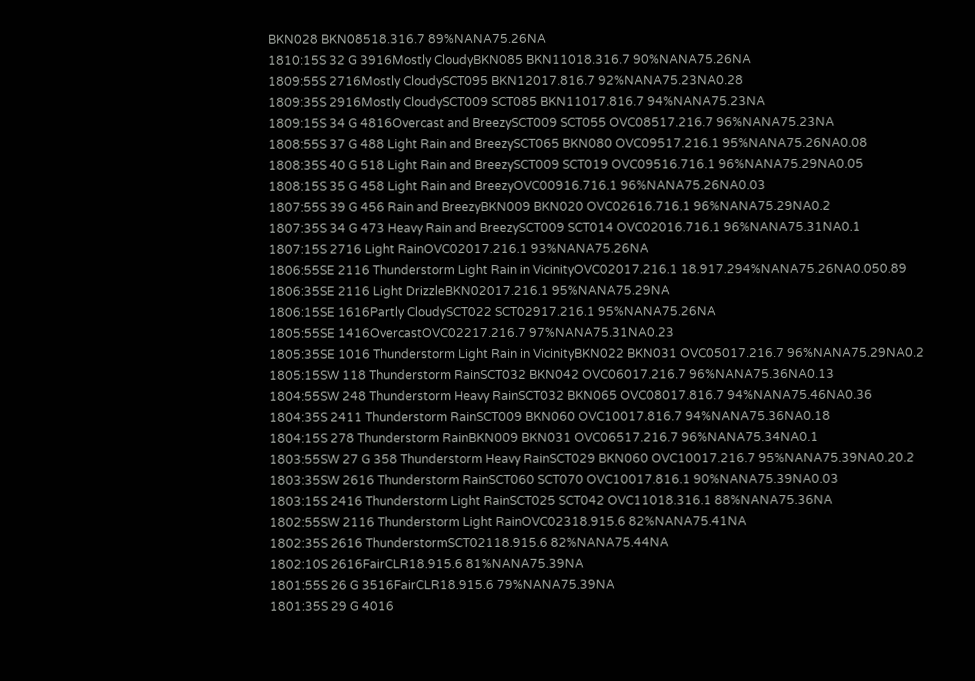BKN028 BKN08518.316.7 89%NANA75.26NA
1810:15S 32 G 3916Mostly CloudyBKN085 BKN11018.316.7 90%NANA75.26NA
1809:55S 2716Mostly CloudySCT095 BKN12017.816.7 92%NANA75.23NA0.28
1809:35S 2916Mostly CloudySCT009 SCT085 BKN11017.816.7 94%NANA75.23NA
1809:15S 34 G 4816Overcast and BreezySCT009 SCT055 OVC08517.216.7 96%NANA75.23NA
1808:55S 37 G 488 Light Rain and BreezySCT065 BKN080 OVC09517.216.1 95%NANA75.26NA0.08
1808:35S 40 G 518 Light Rain and BreezySCT009 SCT019 OVC09516.716.1 96%NANA75.29NA0.05
1808:15S 35 G 458 Light Rain and BreezyOVC00916.716.1 96%NANA75.26NA0.03
1807:55S 39 G 456 Rain and BreezyBKN009 BKN020 OVC02616.716.1 96%NANA75.29NA0.2
1807:35S 34 G 473 Heavy Rain and BreezySCT009 SCT014 OVC02016.716.1 96%NANA75.31NA0.1
1807:15S 2716 Light RainOVC02017.216.1 93%NANA75.26NA
1806:55SE 2116 Thunderstorm Light Rain in VicinityOVC02017.216.1 18.917.294%NANA75.26NA0.050.89
1806:35SE 2116 Light DrizzleBKN02017.216.1 95%NANA75.29NA
1806:15SE 1616Partly CloudySCT022 SCT02917.216.1 95%NANA75.26NA
1805:55SE 1416OvercastOVC02217.216.7 97%NANA75.31NA0.23
1805:35SE 1016 Thunderstorm Light Rain in VicinityBKN022 BKN031 OVC05017.216.7 96%NANA75.29NA0.2
1805:15SW 118 Thunderstorm RainSCT032 BKN042 OVC06017.216.7 96%NANA75.36NA0.13
1804:55SW 248 Thunderstorm Heavy RainSCT032 BKN065 OVC08017.816.7 94%NANA75.46NA0.36
1804:35S 2411 Thunderstorm RainSCT009 BKN060 OVC10017.816.7 94%NANA75.36NA0.18
1804:15S 278 Thunderstorm RainBKN009 BKN031 OVC06517.216.7 96%NANA75.34NA0.1
1803:55SW 27 G 358 Thunderstorm Heavy RainSCT029 BKN060 OVC10017.216.7 95%NANA75.39NA0.20.2
1803:35SW 2616 Thunderstorm RainSCT060 SCT070 OVC10017.816.1 90%NANA75.39NA0.03
1803:15S 2416 Thunderstorm Light RainSCT025 SCT042 OVC11018.316.1 88%NANA75.36NA
1802:55SW 2116 Thunderstorm Light RainOVC02318.915.6 82%NANA75.41NA
1802:35S 2616 ThunderstormSCT02118.915.6 82%NANA75.44NA
1802:10S 2616FairCLR18.915.6 81%NANA75.39NA
1801:55S 26 G 3516FairCLR18.915.6 79%NANA75.39NA
1801:35S 29 G 4016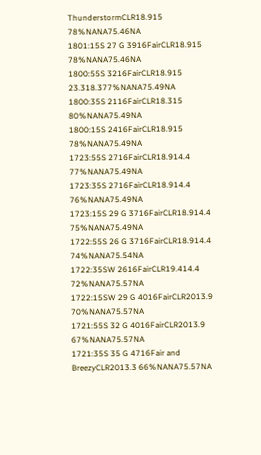ThunderstormCLR18.915 78%NANA75.46NA
1801:15S 27 G 3916FairCLR18.915 78%NANA75.46NA
1800:55S 3216FairCLR18.915 23.318.377%NANA75.49NA
1800:35S 2116FairCLR18.315 80%NANA75.49NA
1800:15S 2416FairCLR18.915 78%NANA75.49NA
1723:55S 2716FairCLR18.914.4 77%NANA75.49NA
1723:35S 2716FairCLR18.914.4 76%NANA75.49NA
1723:15S 29 G 3716FairCLR18.914.4 75%NANA75.49NA
1722:55S 26 G 3716FairCLR18.914.4 74%NANA75.54NA
1722:35SW 2616FairCLR19.414.4 72%NANA75.57NA
1722:15SW 29 G 4016FairCLR2013.9 70%NANA75.57NA
1721:55S 32 G 4016FairCLR2013.9 67%NANA75.57NA
1721:35S 35 G 4716Fair and BreezyCLR2013.3 66%NANA75.57NA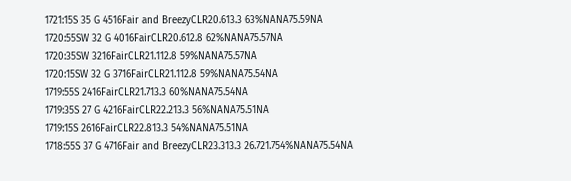1721:15S 35 G 4516Fair and BreezyCLR20.613.3 63%NANA75.59NA
1720:55SW 32 G 4016FairCLR20.612.8 62%NANA75.57NA
1720:35SW 3216FairCLR21.112.8 59%NANA75.57NA
1720:15SW 32 G 3716FairCLR21.112.8 59%NANA75.54NA
1719:55S 2416FairCLR21.713.3 60%NANA75.54NA
1719:35S 27 G 4216FairCLR22.213.3 56%NANA75.51NA
1719:15S 2616FairCLR22.813.3 54%NANA75.51NA
1718:55S 37 G 4716Fair and BreezyCLR23.313.3 26.721.754%NANA75.54NA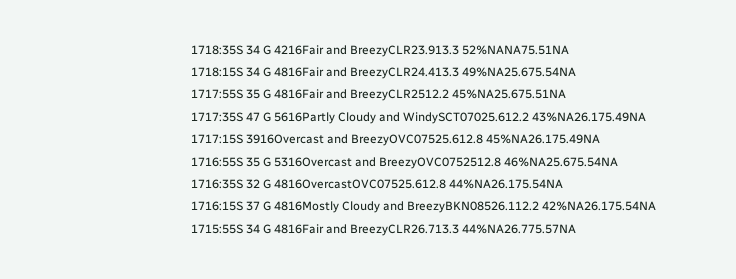1718:35S 34 G 4216Fair and BreezyCLR23.913.3 52%NANA75.51NA
1718:15S 34 G 4816Fair and BreezyCLR24.413.3 49%NA25.675.54NA
1717:55S 35 G 4816Fair and BreezyCLR2512.2 45%NA25.675.51NA
1717:35S 47 G 5616Partly Cloudy and WindySCT07025.612.2 43%NA26.175.49NA
1717:15S 3916Overcast and BreezyOVC07525.612.8 45%NA26.175.49NA
1716:55S 35 G 5316Overcast and BreezyOVC0752512.8 46%NA25.675.54NA
1716:35S 32 G 4816OvercastOVC07525.612.8 44%NA26.175.54NA
1716:15S 37 G 4816Mostly Cloudy and BreezyBKN08526.112.2 42%NA26.175.54NA
1715:55S 34 G 4816Fair and BreezyCLR26.713.3 44%NA26.775.57NA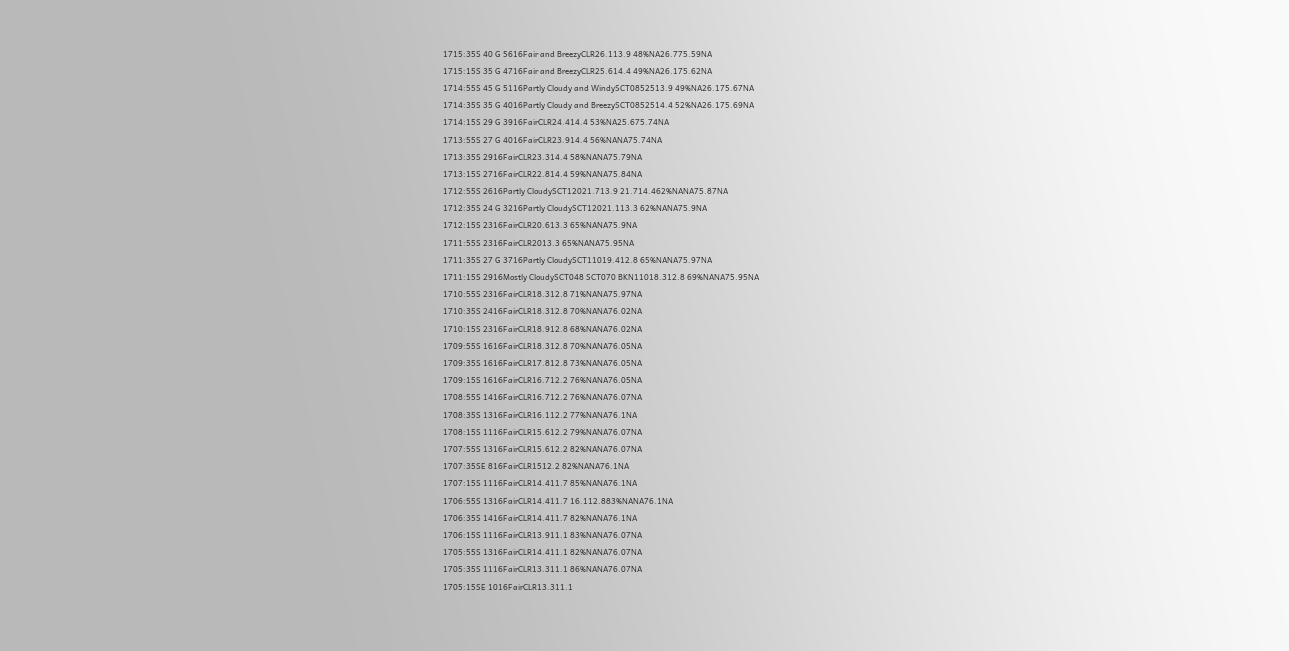1715:35S 40 G 5616Fair and BreezyCLR26.113.9 48%NA26.775.59NA
1715:15S 35 G 4716Fair and BreezyCLR25.614.4 49%NA26.175.62NA
1714:55S 45 G 5116Partly Cloudy and WindySCT0852513.9 49%NA26.175.67NA
1714:35S 35 G 4016Partly Cloudy and BreezySCT0852514.4 52%NA26.175.69NA
1714:15S 29 G 3916FairCLR24.414.4 53%NA25.675.74NA
1713:55S 27 G 4016FairCLR23.914.4 56%NANA75.74NA
1713:35S 2916FairCLR23.314.4 58%NANA75.79NA
1713:15S 2716FairCLR22.814.4 59%NANA75.84NA
1712:55S 2616Partly CloudySCT12021.713.9 21.714.462%NANA75.87NA
1712:35S 24 G 3216Partly CloudySCT12021.113.3 62%NANA75.9NA
1712:15S 2316FairCLR20.613.3 65%NANA75.9NA
1711:55S 2316FairCLR2013.3 65%NANA75.95NA
1711:35S 27 G 3716Partly CloudySCT11019.412.8 65%NANA75.97NA
1711:15S 2916Mostly CloudySCT048 SCT070 BKN11018.312.8 69%NANA75.95NA
1710:55S 2316FairCLR18.312.8 71%NANA75.97NA
1710:35S 2416FairCLR18.312.8 70%NANA76.02NA
1710:15S 2316FairCLR18.912.8 68%NANA76.02NA
1709:55S 1616FairCLR18.312.8 70%NANA76.05NA
1709:35S 1616FairCLR17.812.8 73%NANA76.05NA
1709:15S 1616FairCLR16.712.2 76%NANA76.05NA
1708:55S 1416FairCLR16.712.2 76%NANA76.07NA
1708:35S 1316FairCLR16.112.2 77%NANA76.1NA
1708:15S 1116FairCLR15.612.2 79%NANA76.07NA
1707:55S 1316FairCLR15.612.2 82%NANA76.07NA
1707:35SE 816FairCLR1512.2 82%NANA76.1NA
1707:15S 1116FairCLR14.411.7 85%NANA76.1NA
1706:55S 1316FairCLR14.411.7 16.112.883%NANA76.1NA
1706:35S 1416FairCLR14.411.7 82%NANA76.1NA
1706:15S 1116FairCLR13.911.1 83%NANA76.07NA
1705:55S 1316FairCLR14.411.1 82%NANA76.07NA
1705:35S 1116FairCLR13.311.1 86%NANA76.07NA
1705:15SE 1016FairCLR13.311.1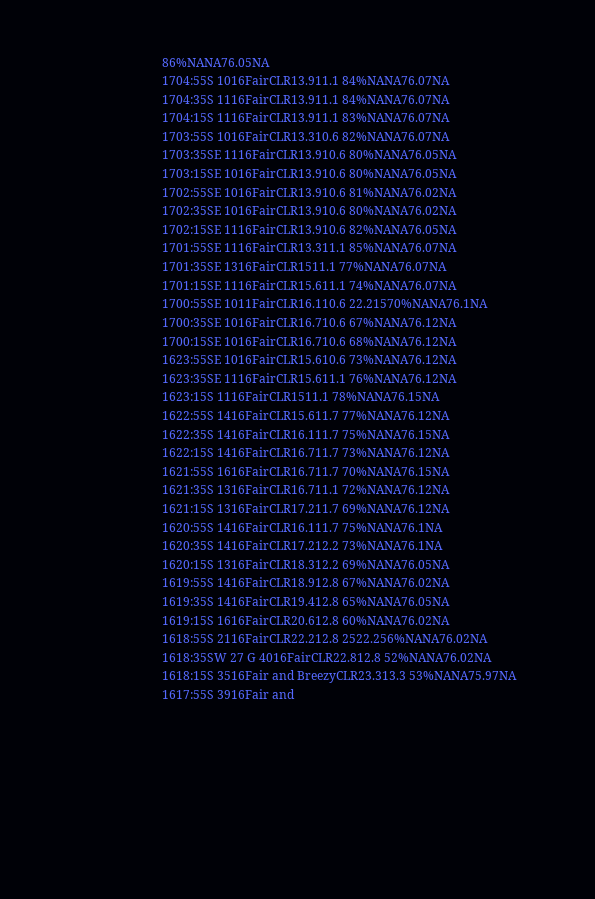86%NANA76.05NA
1704:55S 1016FairCLR13.911.1 84%NANA76.07NA
1704:35S 1116FairCLR13.911.1 84%NANA76.07NA
1704:15S 1116FairCLR13.911.1 83%NANA76.07NA
1703:55S 1016FairCLR13.310.6 82%NANA76.07NA
1703:35SE 1116FairCLR13.910.6 80%NANA76.05NA
1703:15SE 1016FairCLR13.910.6 80%NANA76.05NA
1702:55SE 1016FairCLR13.910.6 81%NANA76.02NA
1702:35SE 1016FairCLR13.910.6 80%NANA76.02NA
1702:15SE 1116FairCLR13.910.6 82%NANA76.05NA
1701:55SE 1116FairCLR13.311.1 85%NANA76.07NA
1701:35SE 1316FairCLR1511.1 77%NANA76.07NA
1701:15SE 1116FairCLR15.611.1 74%NANA76.07NA
1700:55SE 1011FairCLR16.110.6 22.21570%NANA76.1NA
1700:35SE 1016FairCLR16.710.6 67%NANA76.12NA
1700:15SE 1016FairCLR16.710.6 68%NANA76.12NA
1623:55SE 1016FairCLR15.610.6 73%NANA76.12NA
1623:35SE 1116FairCLR15.611.1 76%NANA76.12NA
1623:15S 1116FairCLR1511.1 78%NANA76.15NA
1622:55S 1416FairCLR15.611.7 77%NANA76.12NA
1622:35S 1416FairCLR16.111.7 75%NANA76.15NA
1622:15S 1416FairCLR16.711.7 73%NANA76.12NA
1621:55S 1616FairCLR16.711.7 70%NANA76.15NA
1621:35S 1316FairCLR16.711.1 72%NANA76.12NA
1621:15S 1316FairCLR17.211.7 69%NANA76.12NA
1620:55S 1416FairCLR16.111.7 75%NANA76.1NA
1620:35S 1416FairCLR17.212.2 73%NANA76.1NA
1620:15S 1316FairCLR18.312.2 69%NANA76.05NA
1619:55S 1416FairCLR18.912.8 67%NANA76.02NA
1619:35S 1416FairCLR19.412.8 65%NANA76.05NA
1619:15S 1616FairCLR20.612.8 60%NANA76.02NA
1618:55S 2116FairCLR22.212.8 2522.256%NANA76.02NA
1618:35SW 27 G 4016FairCLR22.812.8 52%NANA76.02NA
1618:15S 3516Fair and BreezyCLR23.313.3 53%NANA75.97NA
1617:55S 3916Fair and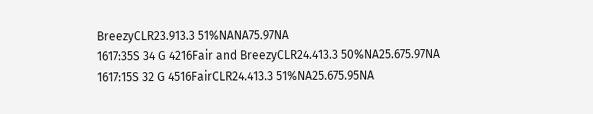BreezyCLR23.913.3 51%NANA75.97NA
1617:35S 34 G 4216Fair and BreezyCLR24.413.3 50%NA25.675.97NA
1617:15S 32 G 4516FairCLR24.413.3 51%NA25.675.95NA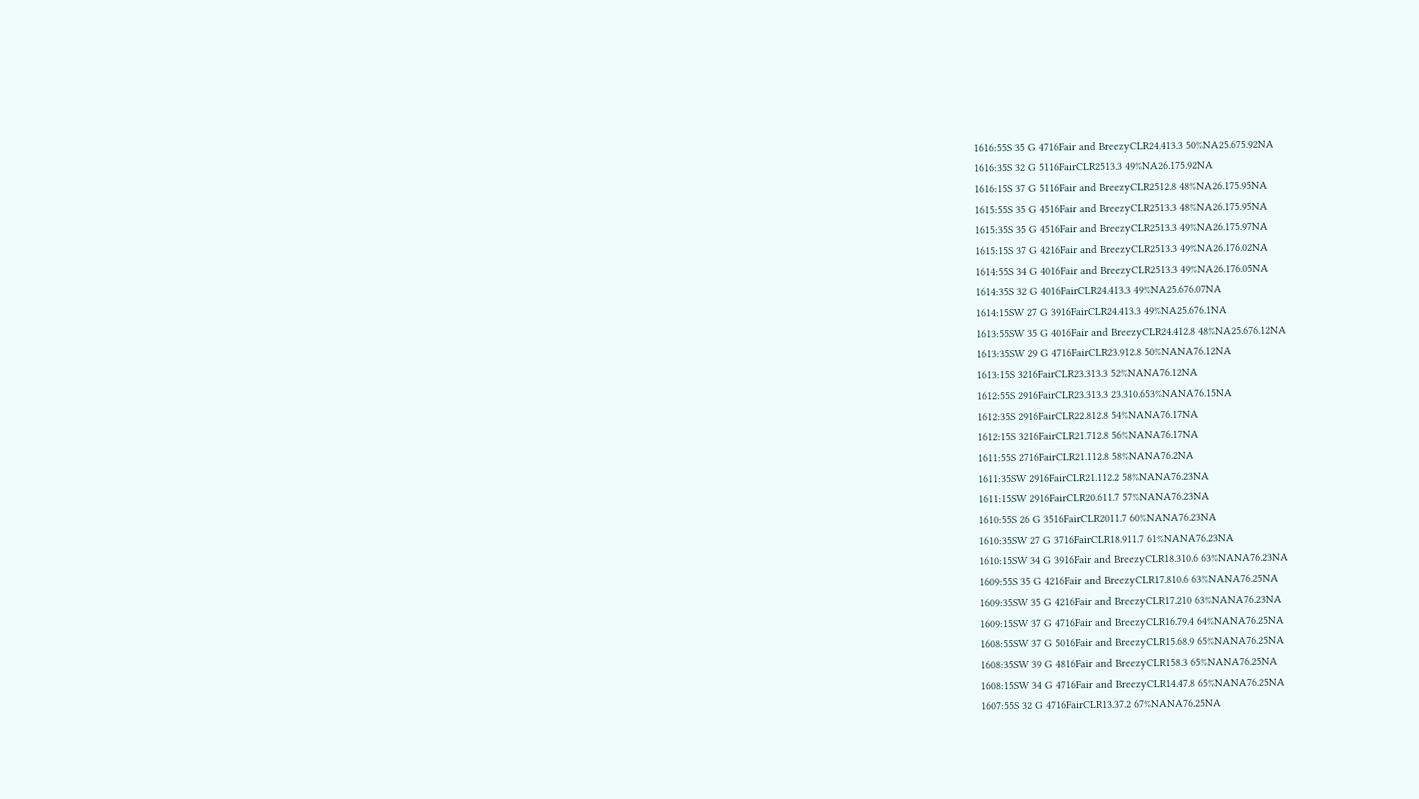1616:55S 35 G 4716Fair and BreezyCLR24.413.3 50%NA25.675.92NA
1616:35S 32 G 5116FairCLR2513.3 49%NA26.175.92NA
1616:15S 37 G 5116Fair and BreezyCLR2512.8 48%NA26.175.95NA
1615:55S 35 G 4516Fair and BreezyCLR2513.3 48%NA26.175.95NA
1615:35S 35 G 4516Fair and BreezyCLR2513.3 49%NA26.175.97NA
1615:15S 37 G 4216Fair and BreezyCLR2513.3 49%NA26.176.02NA
1614:55S 34 G 4016Fair and BreezyCLR2513.3 49%NA26.176.05NA
1614:35S 32 G 4016FairCLR24.413.3 49%NA25.676.07NA
1614:15SW 27 G 3916FairCLR24.413.3 49%NA25.676.1NA
1613:55SW 35 G 4016Fair and BreezyCLR24.412.8 48%NA25.676.12NA
1613:35SW 29 G 4716FairCLR23.912.8 50%NANA76.12NA
1613:15S 3216FairCLR23.313.3 52%NANA76.12NA
1612:55S 2916FairCLR23.313.3 23.310.653%NANA76.15NA
1612:35S 2916FairCLR22.812.8 54%NANA76.17NA
1612:15S 3216FairCLR21.712.8 56%NANA76.17NA
1611:55S 2716FairCLR21.112.8 58%NANA76.2NA
1611:35SW 2916FairCLR21.112.2 58%NANA76.23NA
1611:15SW 2916FairCLR20.611.7 57%NANA76.23NA
1610:55S 26 G 3516FairCLR2011.7 60%NANA76.23NA
1610:35SW 27 G 3716FairCLR18.911.7 61%NANA76.23NA
1610:15SW 34 G 3916Fair and BreezyCLR18.310.6 63%NANA76.23NA
1609:55S 35 G 4216Fair and BreezyCLR17.810.6 63%NANA76.25NA
1609:35SW 35 G 4216Fair and BreezyCLR17.210 63%NANA76.23NA
1609:15SW 37 G 4716Fair and BreezyCLR16.79.4 64%NANA76.25NA
1608:55SW 37 G 5016Fair and BreezyCLR15.68.9 65%NANA76.25NA
1608:35SW 39 G 4816Fair and BreezyCLR158.3 65%NANA76.25NA
1608:15SW 34 G 4716Fair and BreezyCLR14.47.8 65%NANA76.25NA
1607:55S 32 G 4716FairCLR13.37.2 67%NANA76.25NA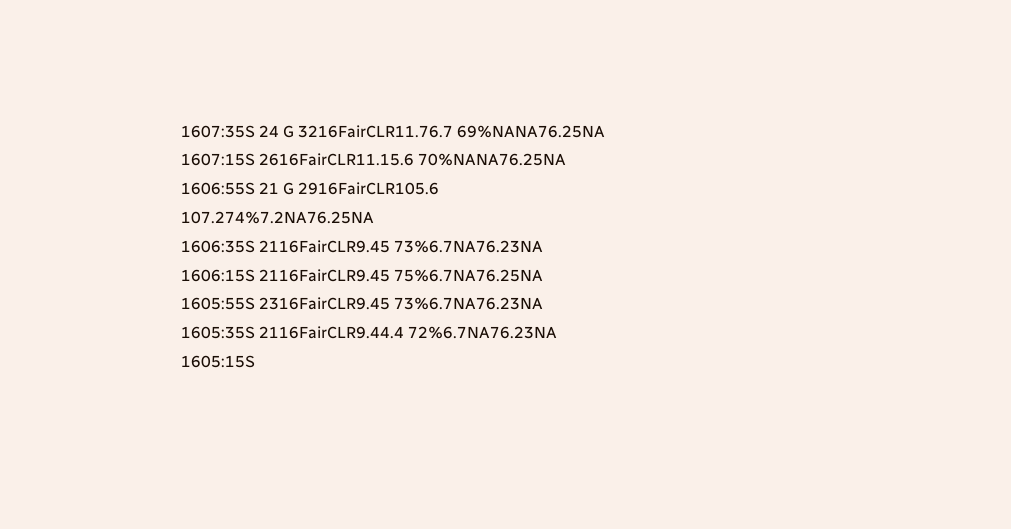1607:35S 24 G 3216FairCLR11.76.7 69%NANA76.25NA
1607:15S 2616FairCLR11.15.6 70%NANA76.25NA
1606:55S 21 G 2916FairCLR105.6 107.274%7.2NA76.25NA
1606:35S 2116FairCLR9.45 73%6.7NA76.23NA
1606:15S 2116FairCLR9.45 75%6.7NA76.25NA
1605:55S 2316FairCLR9.45 73%6.7NA76.23NA
1605:35S 2116FairCLR9.44.4 72%6.7NA76.23NA
1605:15S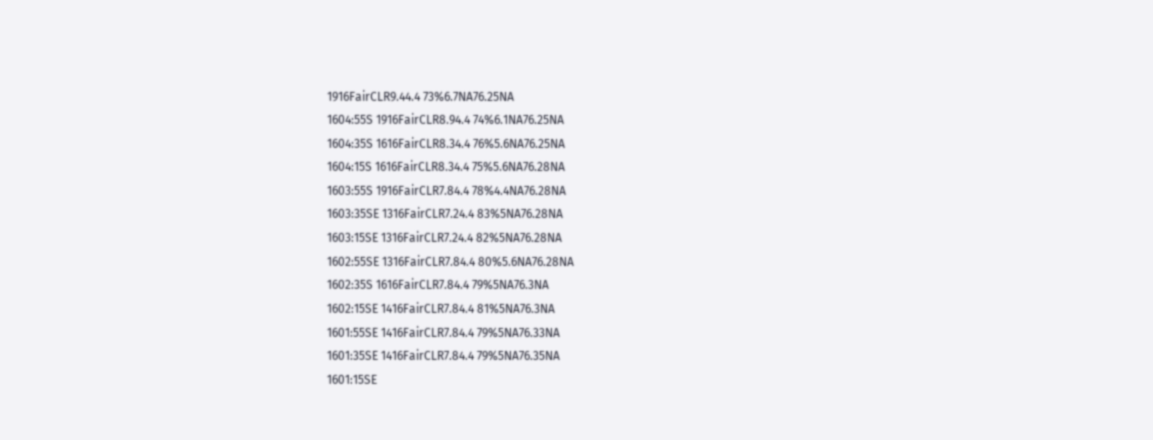1916FairCLR9.44.4 73%6.7NA76.25NA
1604:55S 1916FairCLR8.94.4 74%6.1NA76.25NA
1604:35S 1616FairCLR8.34.4 76%5.6NA76.25NA
1604:15S 1616FairCLR8.34.4 75%5.6NA76.28NA
1603:55S 1916FairCLR7.84.4 78%4.4NA76.28NA
1603:35SE 1316FairCLR7.24.4 83%5NA76.28NA
1603:15SE 1316FairCLR7.24.4 82%5NA76.28NA
1602:55SE 1316FairCLR7.84.4 80%5.6NA76.28NA
1602:35S 1616FairCLR7.84.4 79%5NA76.3NA
1602:15SE 1416FairCLR7.84.4 81%5NA76.3NA
1601:55SE 1416FairCLR7.84.4 79%5NA76.33NA
1601:35SE 1416FairCLR7.84.4 79%5NA76.35NA
1601:15SE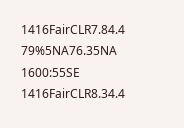1416FairCLR7.84.4 79%5NA76.35NA
1600:55SE 1416FairCLR8.34.4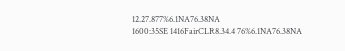12.27.877%6.1NA76.38NA
1600:35SE 1416FairCLR8.34.4 76%6.1NA76.38NA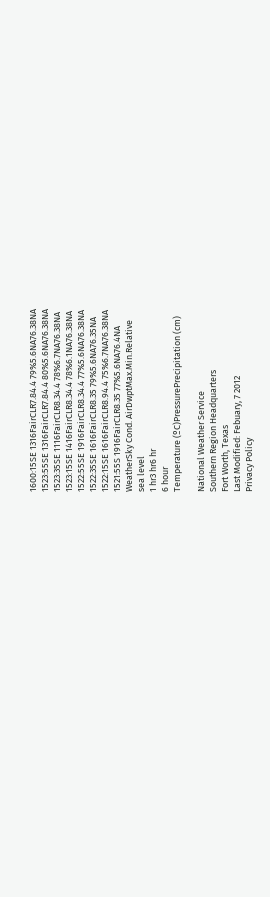1600:15SE 1316FairCLR7.84.4 79%5.6NA76.38NA
1523:55SE 1316FairCLR7.84.4 80%5.6NA76.38NA
1523:35SE 1116FairCLR8.34.4 78%6.7NA76.38NA
1523:15SE 1416FairCLR8.34.4 78%6.1NA76.38NA
1522:55SE 1916FairCLR8.34.4 77%5.6NA76.38NA
1522:35SE 1616FairCLR8.35 79%5.6NA76.35NA
1522:15SE 1616FairCLR8.94.4 75%6.7NA76.38NA
1521:55S 1916FairCLR8.35 77%5.6NA76.4NA
WeatherSky Cond. AirDwptMax.Min.Relative
sea level
1 hr3 hr6 hr
6 hour
Temperature (ºC)PressurePrecipitation (cm)

National Weather Service
Southern Region Headquarters
Fort Worth, Texas
Last Modified: Febuary, 7 2012
Privacy Policy